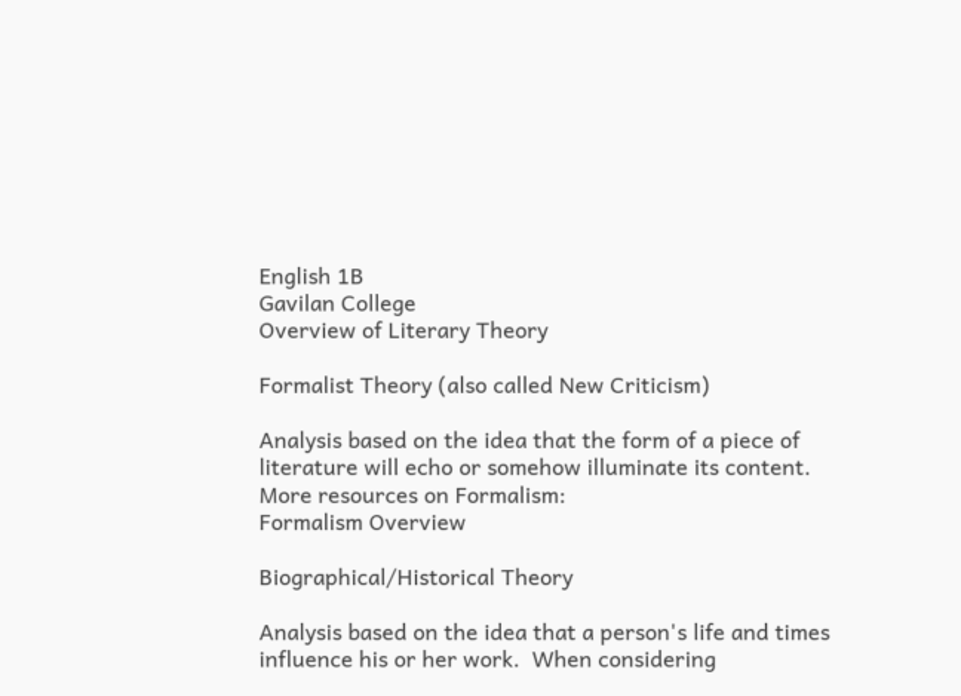English 1B
Gavilan College
Overview of Literary Theory

Formalist Theory (also called New Criticism)

Analysis based on the idea that the form of a piece of literature will echo or somehow illuminate its content.
More resources on Formalism:
Formalism Overview

Biographical/Historical Theory

Analysis based on the idea that a person's life and times influence his or her work.  When considering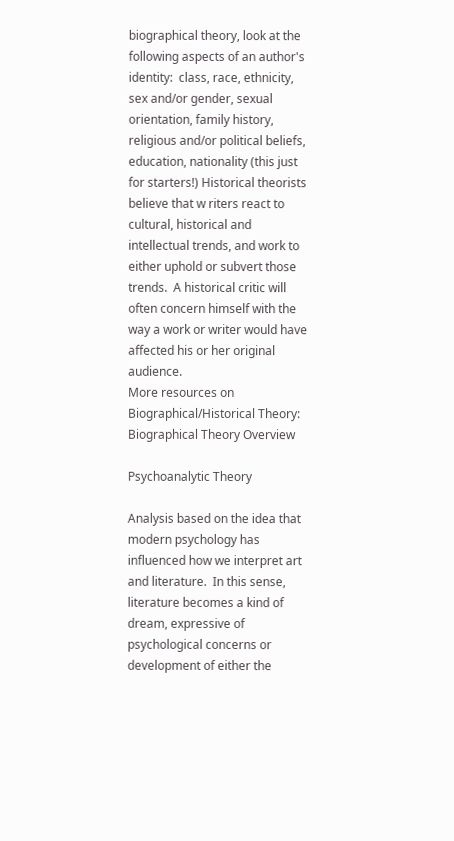biographical theory, look at the following aspects of an author's identity:  class, race, ethnicity, sex and/or gender, sexual orientation, family history, religious and/or political beliefs, education, nationality (this just for starters!) Historical theorists believe that w riters react to cultural, historical and intellectual trends, and work to either uphold or subvert those trends.  A historical critic will often concern himself with the way a work or writer would have affected his or her original audience.
More resources on Biographical/Historical Theory:
Biographical Theory Overview

Psychoanalytic Theory

Analysis based on the idea that modern psychology has influenced how we interpret art and literature.  In this sense, literature becomes a kind of dream, expressive of psychological concerns or development of either the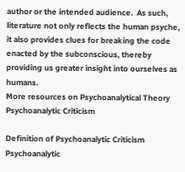author or the intended audience.  As such, literature not only reflects the human psyche, it also provides clues for breaking the code enacted by the subconscious, thereby providing us greater insight into ourselves as humans.
More resources on Psychoanalytical Theory
Psychoanalytic Criticism

Definition of Psychoanalytic Criticism
Psychoanalytic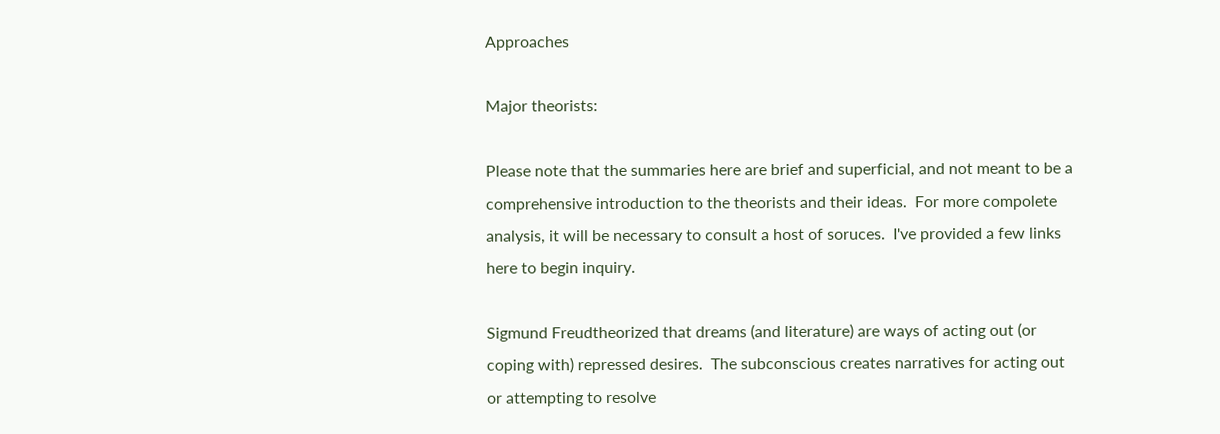Approaches

Major theorists:

Please note that the summaries here are brief and superficial, and not meant to be a comprehensive introduction to the theorists and their ideas.  For more compolete analysis, it will be necessary to consult a host of soruces.  I've provided a few links here to begin inquiry.

Sigmund Freudtheorized that dreams (and literature) are ways of acting out (or coping with) repressed desires.  The subconscious creates narratives for acting out or attempting to resolve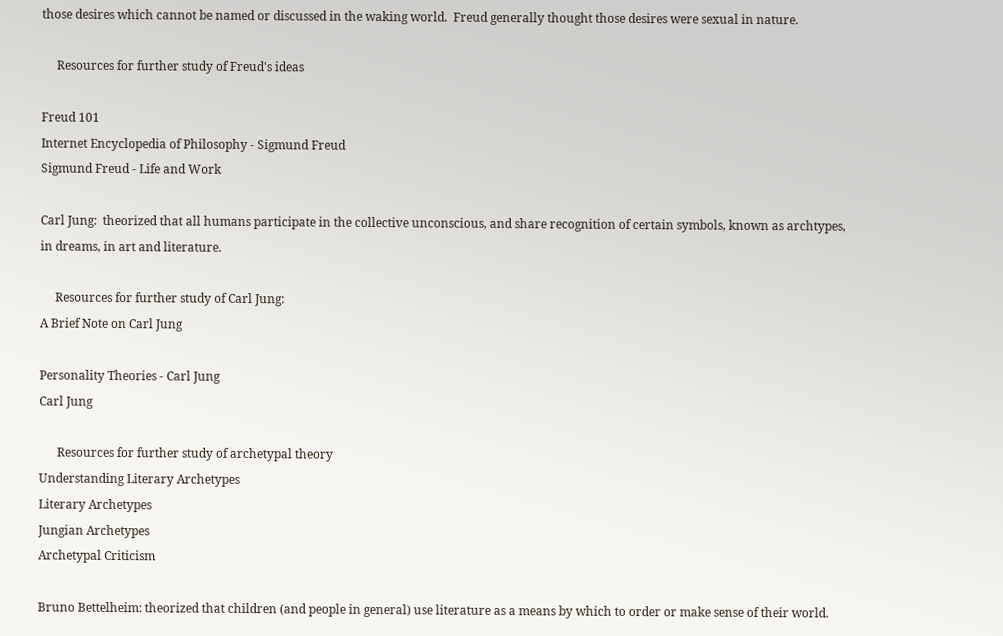those desires which cannot be named or discussed in the waking world.  Freud generally thought those desires were sexual in nature.

     Resources for further study of Freud's ideas

Freud 101
Internet Encyclopedia of Philosophy - Sigmund Freud
Sigmund Freud - Life and Work

Carl Jung:  theorized that all humans participate in the collective unconscious, and share recognition of certain symbols, known as archtypes, in dreams, in art and literature.

     Resources for further study of Carl Jung:
A Brief Note on Carl Jung

Personality Theories - Carl Jung
Carl Jung

      Resources for further study of archetypal theory
Understanding Literary Archetypes
Literary Archetypes
Jungian Archetypes
Archetypal Criticism

Bruno Bettelheim: theorized that children (and people in general) use literature as a means by which to order or make sense of their world.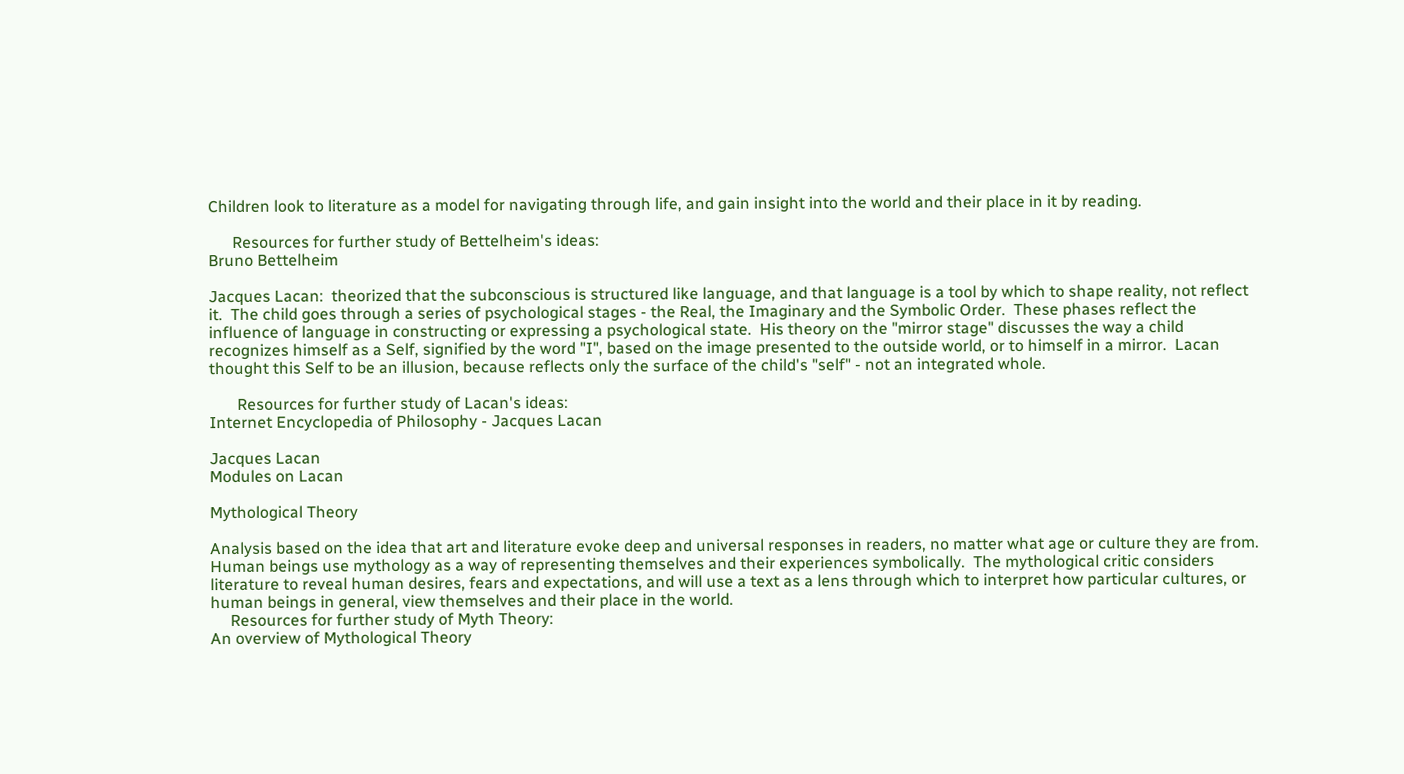Children look to literature as a model for navigating through life, and gain insight into the world and their place in it by reading.

      Resources for further study of Bettelheim's ideas:
Bruno Bettelheim

Jacques Lacan:  theorized that the subconscious is structured like language, and that language is a tool by which to shape reality, not reflect it.  The child goes through a series of psychological stages - the Real, the Imaginary and the Symbolic Order.  These phases reflect the influence of language in constructing or expressing a psychological state.  His theory on the "mirror stage" discusses the way a child recognizes himself as a Self, signified by the word "I", based on the image presented to the outside world, or to himself in a mirror.  Lacan thought this Self to be an illusion, because reflects only the surface of the child's "self" - not an integrated whole.

       Resources for further study of Lacan's ideas:
Internet Encyclopedia of Philosophy - Jacques Lacan

Jacques Lacan
Modules on Lacan

Mythological Theory

Analysis based on the idea that art and literature evoke deep and universal responses in readers, no matter what age or culture they are from.  Human beings use mythology as a way of representing themselves and their experiences symbolically.  The mythological critic considers literature to reveal human desires, fears and expectations, and will use a text as a lens through which to interpret how particular cultures, or human beings in general, view themselves and their place in the world.
     Resources for further study of Myth Theory:
An overview of Mythological Theory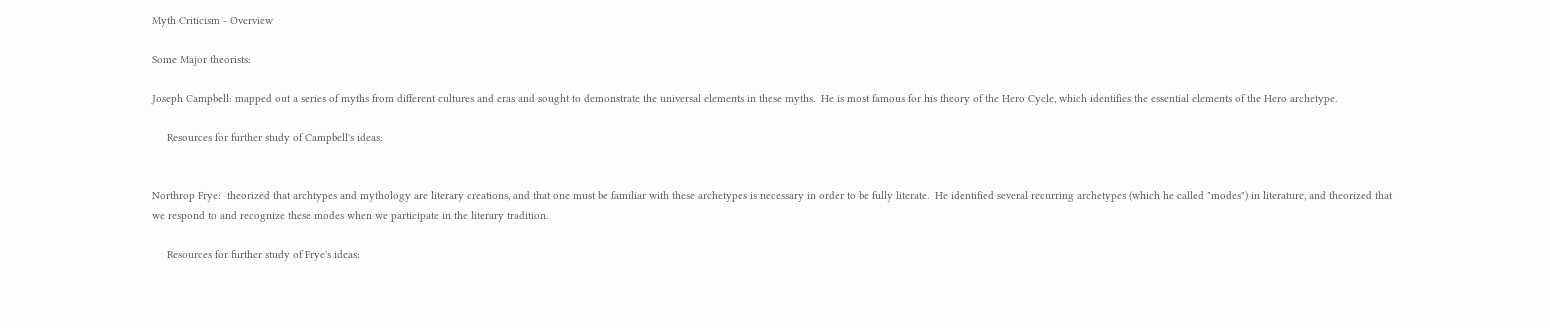Myth Criticism - Overview

Some Major theorists:

Joseph Campbell: mapped out a series of myths from different cultures and eras and sought to demonstrate the universal elements in these myths.  He is most famous for his theory of the Hero Cycle, which identifies the essential elements of the Hero archetype.

     Resources for further study of Campbell's ideas:


Northrop Frye:  theorized that archtypes and mythology are literary creations, and that one must be familiar with these archetypes is necessary in order to be fully literate.  He identified several recurring archetypes (which he called "modes") in literature, and theorized that we respond to and recognize these modes when we participate in the literary tradition.

     Resources for further study of Frye's ideas: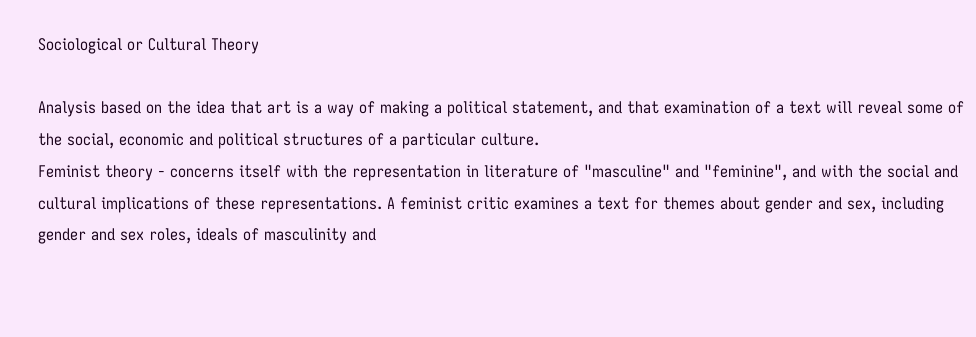Sociological or Cultural Theory

Analysis based on the idea that art is a way of making a political statement, and that examination of a text will reveal some of the social, economic and political structures of a particular culture.
Feminist theory - concerns itself with the representation in literature of "masculine" and "feminine", and with the social and cultural implications of these representations. A feminist critic examines a text for themes about gender and sex, including gender and sex roles, ideals of masculinity and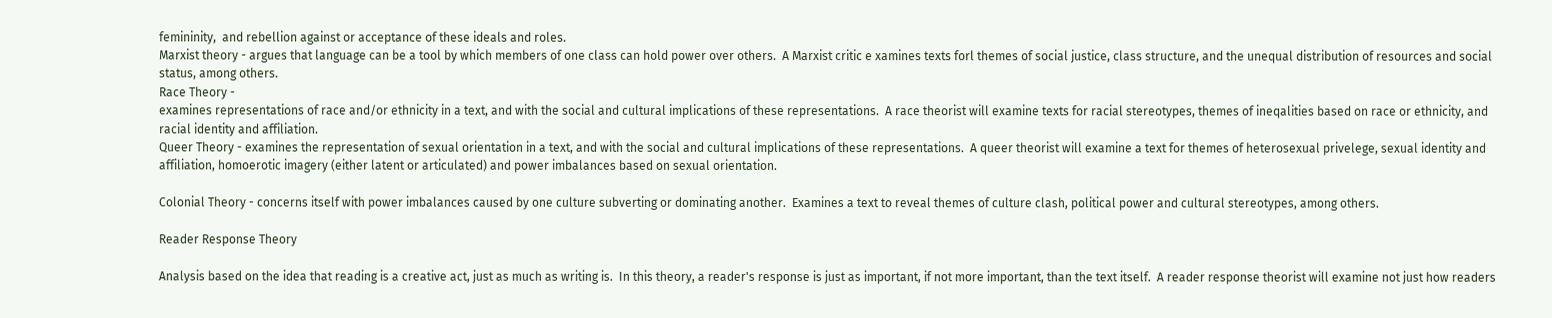femininity,  and rebellion against or acceptance of these ideals and roles.
Marxist theory - argues that language can be a tool by which members of one class can hold power over others.  A Marxist critic e xamines texts forl themes of social justice, class structure, and the unequal distribution of resources and social status, among others.
Race Theory -
examines representations of race and/or ethnicity in a text, and with the social and cultural implications of these representations.  A race theorist will examine texts for racial stereotypes, themes of ineqalities based on race or ethnicity, and racial identity and affiliation.
Queer Theory - examines the representation of sexual orientation in a text, and with the social and cultural implications of these representations.  A queer theorist will examine a text for themes of heterosexual privelege, sexual identity and affiliation, homoerotic imagery (either latent or articulated) and power imbalances based on sexual orientation.

Colonial Theory - concerns itself with power imbalances caused by one culture subverting or dominating another.  Examines a text to reveal themes of culture clash, political power and cultural stereotypes, among others.

Reader Response Theory

Analysis based on the idea that reading is a creative act, just as much as writing is.  In this theory, a reader's response is just as important, if not more important, than the text itself.  A reader response theorist will examine not just how readers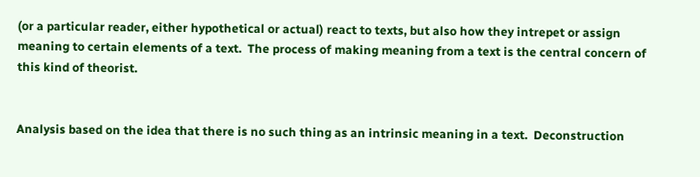(or a particular reader, either hypothetical or actual) react to texts, but also how they intrepet or assign meaning to certain elements of a text.  The process of making meaning from a text is the central concern of this kind of theorist.


Analysis based on the idea that there is no such thing as an intrinsic meaning in a text.  Deconstruction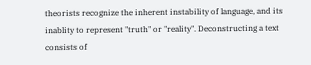theorists recognize the inherent instability of language, and its inablity to represent "truth" or "reality". Deconstructing a text consists of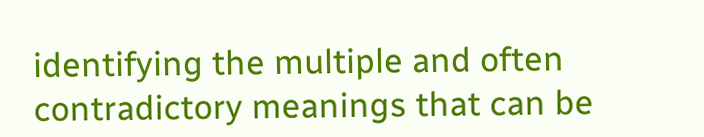identifying the multiple and often contradictory meanings that can be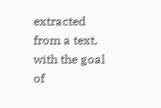extracted from a text, with the goal of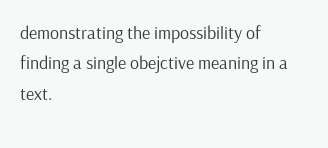demonstrating the impossibility of finding a single obejctive meaning in a text.